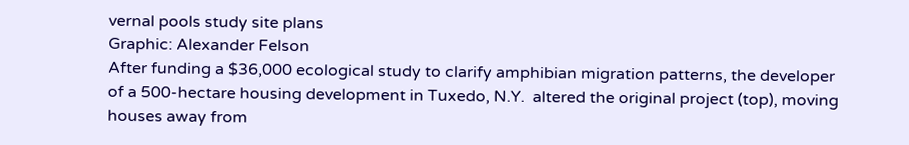vernal pools study site plans
Graphic: Alexander Felson
After funding a $36,000 ecological study to clarify amphibian migration patterns, the developer of a 500-hectare housing development in Tuxedo, N.Y.  altered the original project (top), moving houses away from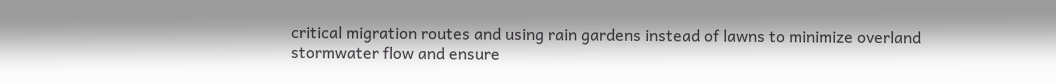critical migration routes and using rain gardens instead of lawns to minimize overland stormwater flow and ensure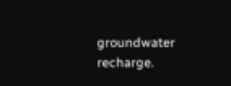groundwater recharge.